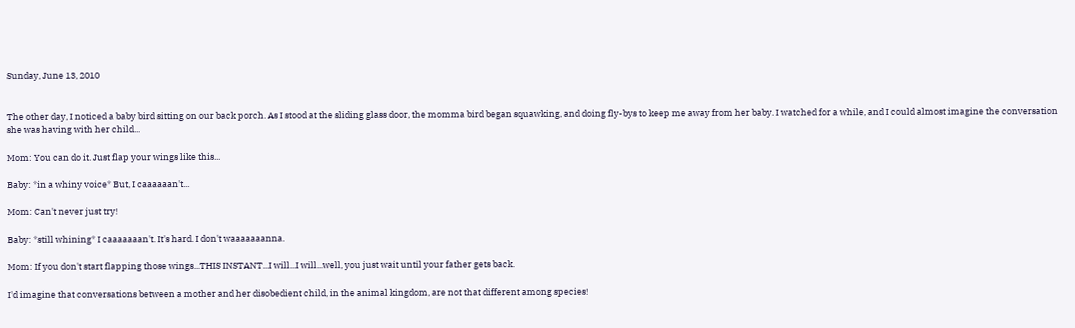Sunday, June 13, 2010


The other day, I noticed a baby bird sitting on our back porch. As I stood at the sliding glass door, the momma bird began squawking, and doing fly-bys to keep me away from her baby. I watched for a while, and I could almost imagine the conversation she was having with her child...

Mom: You can do it. Just flap your wings like this...

Baby: *in a whiny voice* But, I caaaaaan't...

Mom: Can't never just try!

Baby: *still whining* I caaaaaaan't. It's hard. I don't waaaaaaanna.

Mom: If you don't start flapping those wings...THIS INSTANT...I will...I will...well, you just wait until your father gets back.

I'd imagine that conversations between a mother and her disobedient child, in the animal kingdom, are not that different among species!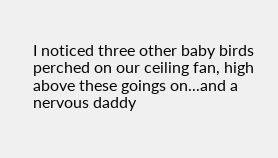I noticed three other baby birds perched on our ceiling fan, high above these goings on...and a nervous daddy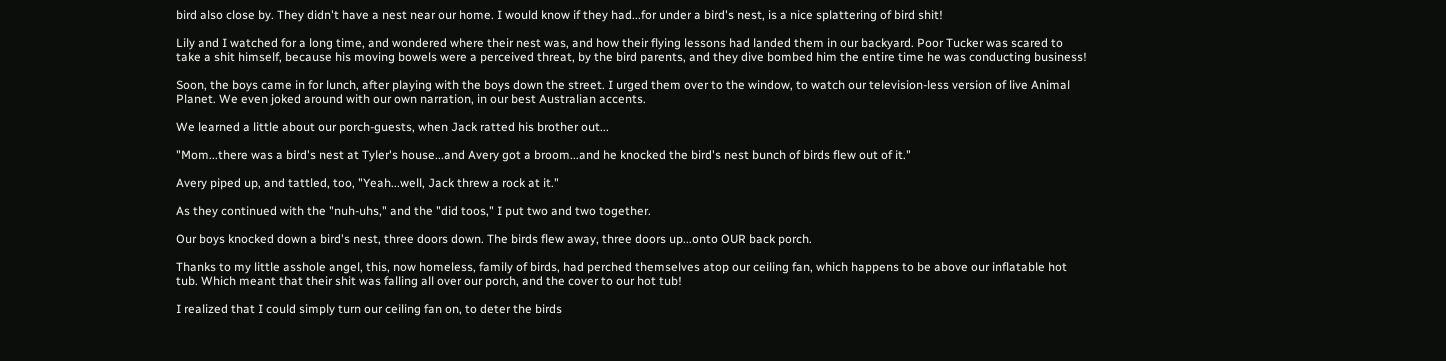bird also close by. They didn't have a nest near our home. I would know if they had...for under a bird's nest, is a nice splattering of bird shit!

Lily and I watched for a long time, and wondered where their nest was, and how their flying lessons had landed them in our backyard. Poor Tucker was scared to take a shit himself, because his moving bowels were a perceived threat, by the bird parents, and they dive bombed him the entire time he was conducting business!

Soon, the boys came in for lunch, after playing with the boys down the street. I urged them over to the window, to watch our television-less version of live Animal Planet. We even joked around with our own narration, in our best Australian accents.

We learned a little about our porch-guests, when Jack ratted his brother out...

"Mom...there was a bird's nest at Tyler's house...and Avery got a broom...and he knocked the bird's nest bunch of birds flew out of it."

Avery piped up, and tattled, too, "Yeah...well, Jack threw a rock at it."

As they continued with the "nuh-uhs," and the "did toos," I put two and two together.

Our boys knocked down a bird's nest, three doors down. The birds flew away, three doors up...onto OUR back porch.

Thanks to my little asshole angel, this, now homeless, family of birds, had perched themselves atop our ceiling fan, which happens to be above our inflatable hot tub. Which meant that their shit was falling all over our porch, and the cover to our hot tub!

I realized that I could simply turn our ceiling fan on, to deter the birds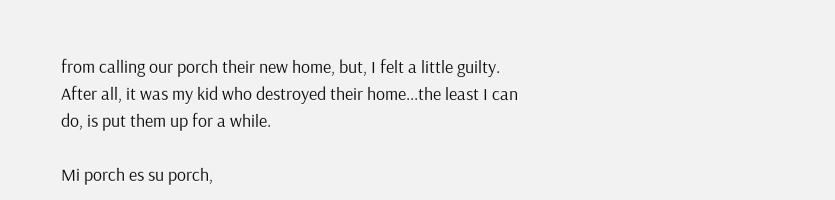from calling our porch their new home, but, I felt a little guilty. After all, it was my kid who destroyed their home...the least I can do, is put them up for a while.

Mi porch es su porch,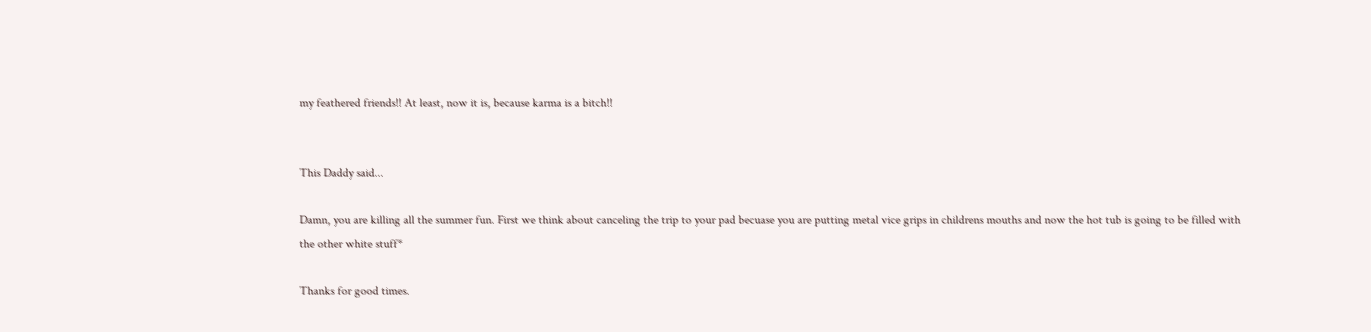my feathered friends!! At least, now it is, because karma is a bitch!!


This Daddy said...

Damn, you are killing all the summer fun. First we think about canceling the trip to your pad becuase you are putting metal vice grips in childrens mouths and now the hot tub is going to be filled with the other white stuff*

Thanks for good times.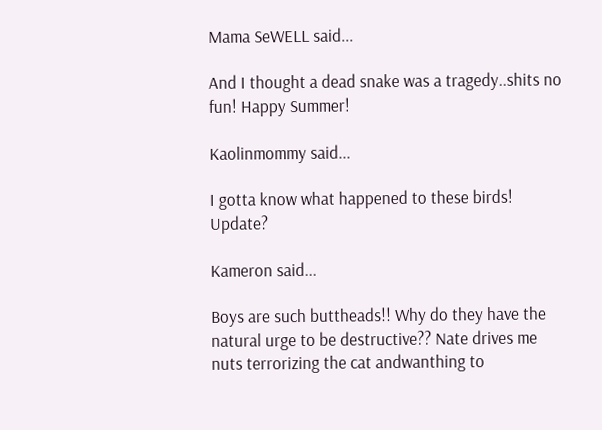Mama SeWELL said...

And I thought a dead snake was a tragedy..shits no fun! Happy Summer!

Kaolinmommy said...

I gotta know what happened to these birds! Update?

Kameron said...

Boys are such buttheads!! Why do they have the natural urge to be destructive?? Nate drives me nuts terrorizing the cat andwanthing to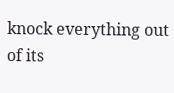knock everything out of its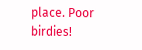place. Poor birdies!